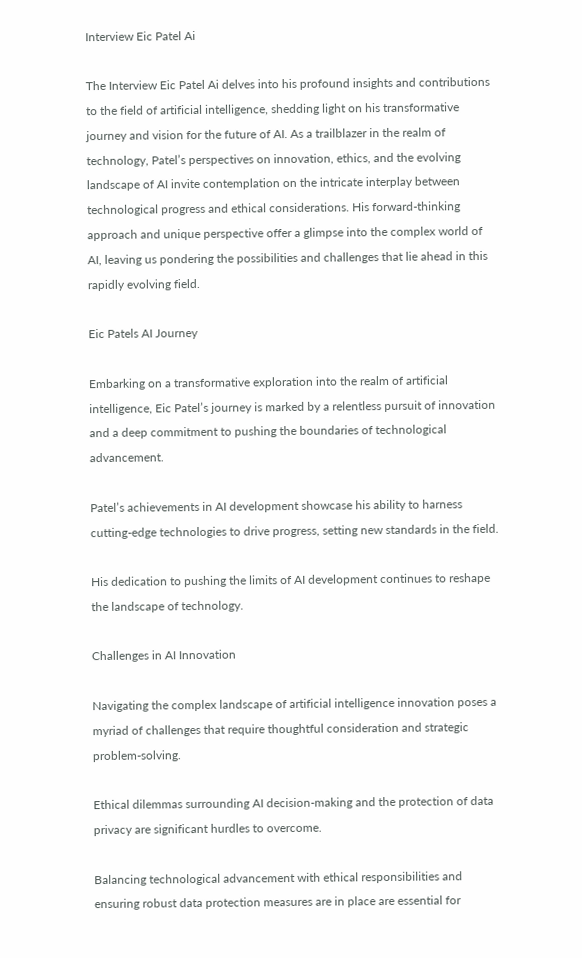Interview Eic Patel Ai

The Interview Eic Patel Ai delves into his profound insights and contributions to the field of artificial intelligence, shedding light on his transformative journey and vision for the future of AI. As a trailblazer in the realm of technology, Patel’s perspectives on innovation, ethics, and the evolving landscape of AI invite contemplation on the intricate interplay between technological progress and ethical considerations. His forward-thinking approach and unique perspective offer a glimpse into the complex world of AI, leaving us pondering the possibilities and challenges that lie ahead in this rapidly evolving field.

Eic Patels AI Journey

Embarking on a transformative exploration into the realm of artificial intelligence, Eic Patel’s journey is marked by a relentless pursuit of innovation and a deep commitment to pushing the boundaries of technological advancement.

Patel’s achievements in AI development showcase his ability to harness cutting-edge technologies to drive progress, setting new standards in the field.

His dedication to pushing the limits of AI development continues to reshape the landscape of technology.

Challenges in AI Innovation

Navigating the complex landscape of artificial intelligence innovation poses a myriad of challenges that require thoughtful consideration and strategic problem-solving.

Ethical dilemmas surrounding AI decision-making and the protection of data privacy are significant hurdles to overcome.

Balancing technological advancement with ethical responsibilities and ensuring robust data protection measures are in place are essential for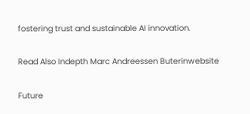fostering trust and sustainable AI innovation.

Read Also Indepth Marc Andreessen Buterinwebsite

Future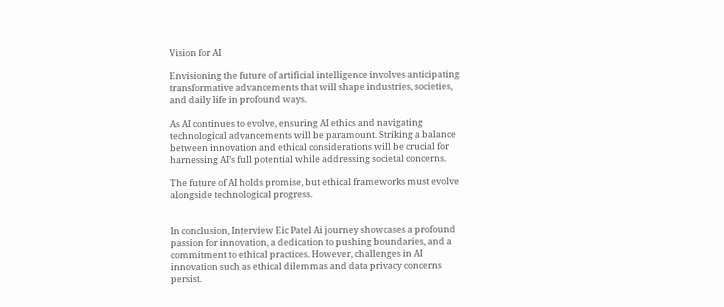Vision for AI

Envisioning the future of artificial intelligence involves anticipating transformative advancements that will shape industries, societies, and daily life in profound ways.

As AI continues to evolve, ensuring AI ethics and navigating technological advancements will be paramount. Striking a balance between innovation and ethical considerations will be crucial for harnessing AI’s full potential while addressing societal concerns.

The future of AI holds promise, but ethical frameworks must evolve alongside technological progress.


In conclusion, Interview Eic Patel Ai journey showcases a profound passion for innovation, a dedication to pushing boundaries, and a commitment to ethical practices. However, challenges in AI innovation such as ethical dilemmas and data privacy concerns persist.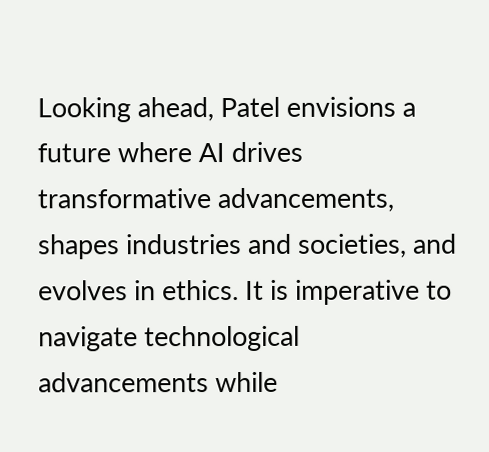Looking ahead, Patel envisions a future where AI drives transformative advancements, shapes industries and societies, and evolves in ethics. It is imperative to navigate technological advancements while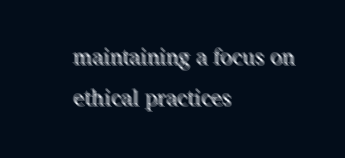maintaining a focus on ethical practices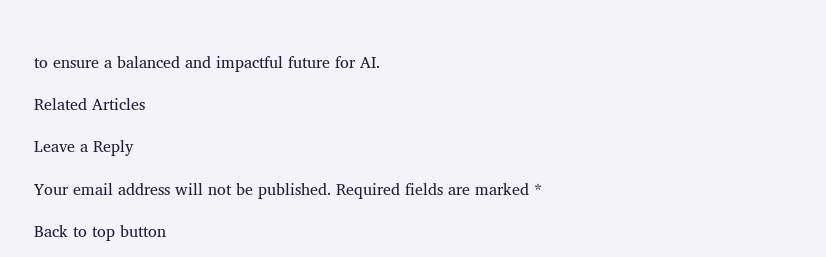to ensure a balanced and impactful future for AI.

Related Articles

Leave a Reply

Your email address will not be published. Required fields are marked *

Back to top button